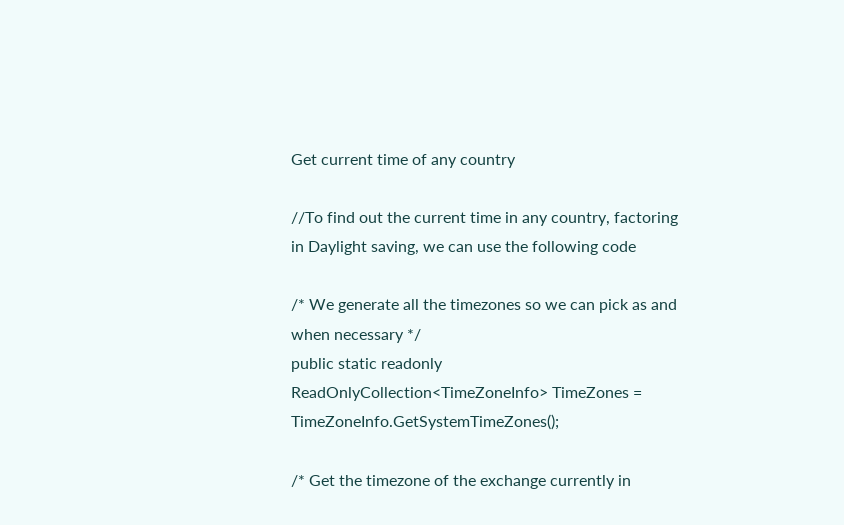Get current time of any country

//To find out the current time in any country, factoring in Daylight saving, we can use the following code

/* We generate all the timezones so we can pick as and when necessary */
public static readonly ReadOnlyCollection<TimeZoneInfo> TimeZones = TimeZoneInfo.GetSystemTimeZones();

/* Get the timezone of the exchange currently in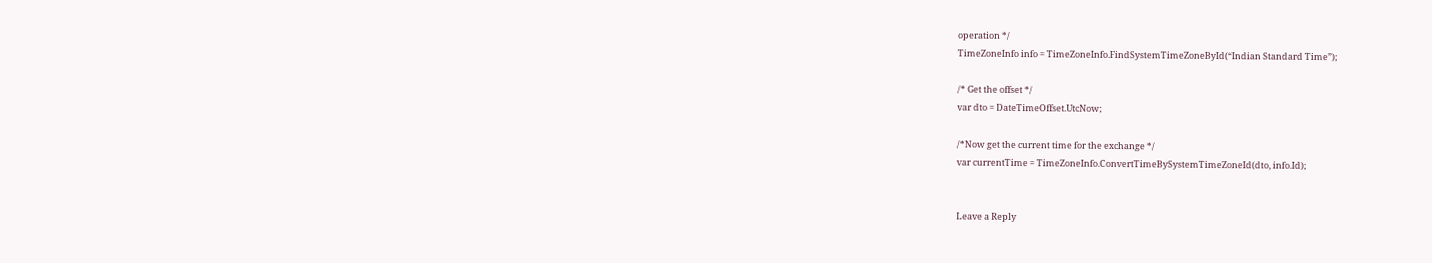operation */
TimeZoneInfo info = TimeZoneInfo.FindSystemTimeZoneById(“Indian Standard Time”);

/* Get the offset */
var dto = DateTimeOffset.UtcNow;

/*Now get the current time for the exchange */
var currentTime = TimeZoneInfo.ConvertTimeBySystemTimeZoneId(dto, info.Id);


Leave a Reply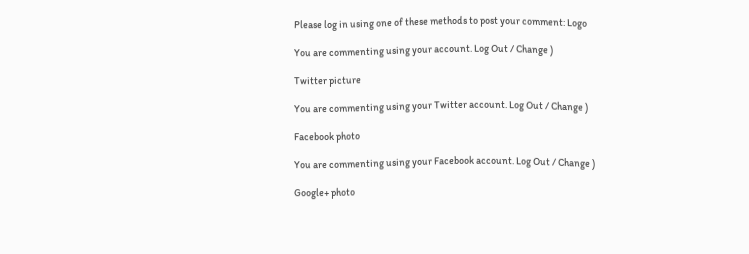Please log in using one of these methods to post your comment: Logo

You are commenting using your account. Log Out / Change )

Twitter picture

You are commenting using your Twitter account. Log Out / Change )

Facebook photo

You are commenting using your Facebook account. Log Out / Change )

Google+ photo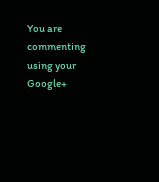You are commenting using your Google+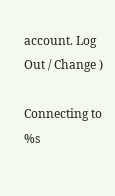account. Log Out / Change )

Connecting to %s